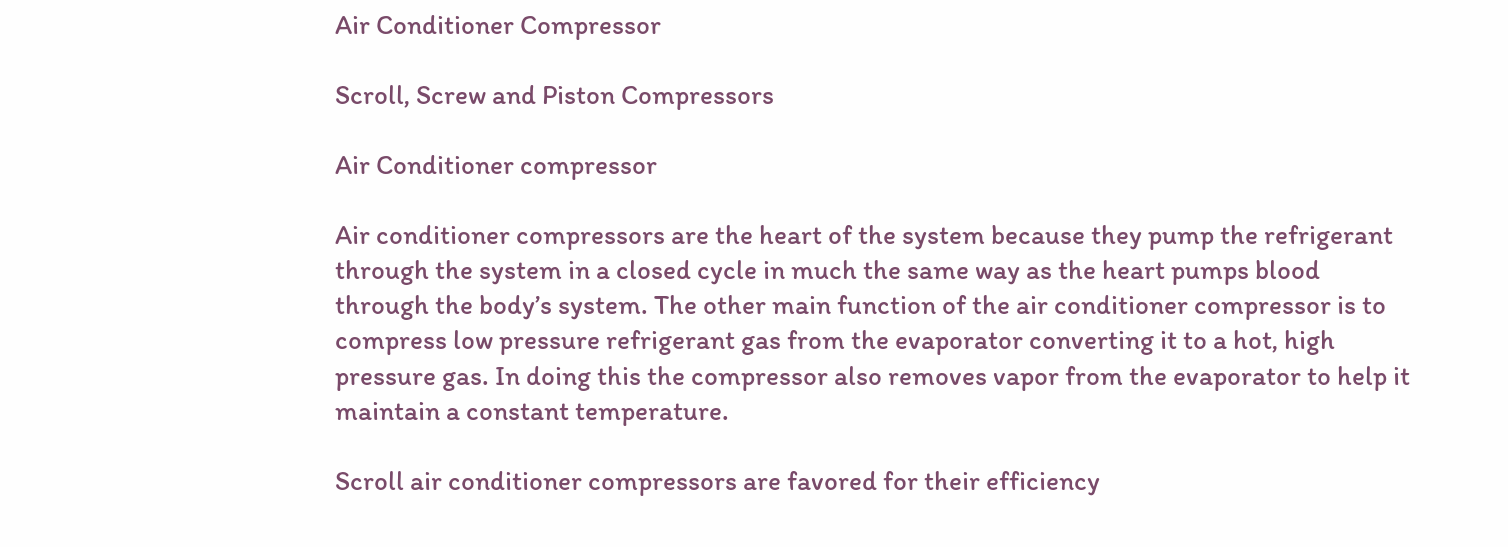Air Conditioner Compressor

Scroll, Screw and Piston Compressors

Air Conditioner compressor

Air conditioner compressors are the heart of the system because they pump the refrigerant through the system in a closed cycle in much the same way as the heart pumps blood through the body’s system. The other main function of the air conditioner compressor is to compress low pressure refrigerant gas from the evaporator converting it to a hot, high pressure gas. In doing this the compressor also removes vapor from the evaporator to help it maintain a constant temperature.

Scroll air conditioner compressors are favored for their efficiency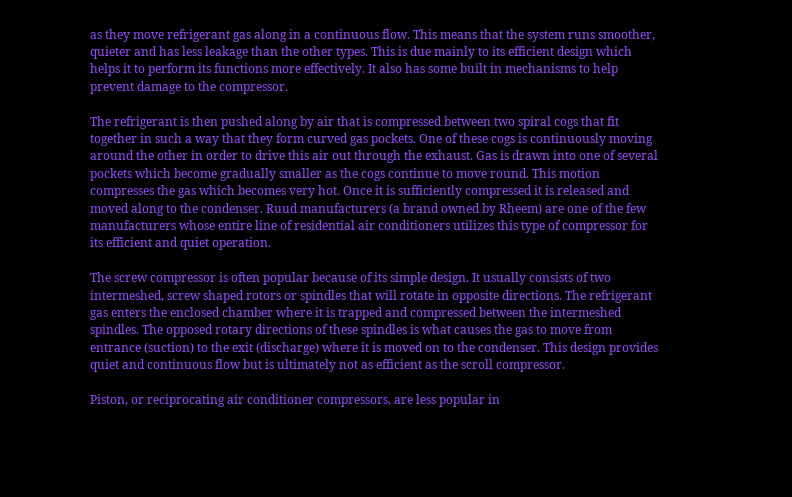as they move refrigerant gas along in a continuous flow. This means that the system runs smoother, quieter and has less leakage than the other types. This is due mainly to its efficient design which helps it to perform its functions more effectively. It also has some built in mechanisms to help prevent damage to the compressor.

The refrigerant is then pushed along by air that is compressed between two spiral cogs that fit together in such a way that they form curved gas pockets. One of these cogs is continuously moving around the other in order to drive this air out through the exhaust. Gas is drawn into one of several pockets which become gradually smaller as the cogs continue to move round. This motion compresses the gas which becomes very hot. Once it is sufficiently compressed it is released and moved along to the condenser. Ruud manufacturers (a brand owned by Rheem) are one of the few manufacturers whose entire line of residential air conditioners utilizes this type of compressor for its efficient and quiet operation.

The screw compressor is often popular because of its simple design. It usually consists of two intermeshed, screw shaped rotors or spindles that will rotate in opposite directions. The refrigerant gas enters the enclosed chamber where it is trapped and compressed between the intermeshed spindles. The opposed rotary directions of these spindles is what causes the gas to move from entrance (suction) to the exit (discharge) where it is moved on to the condenser. This design provides quiet and continuous flow but is ultimately not as efficient as the scroll compressor.

Piston, or reciprocating air conditioner compressors, are less popular in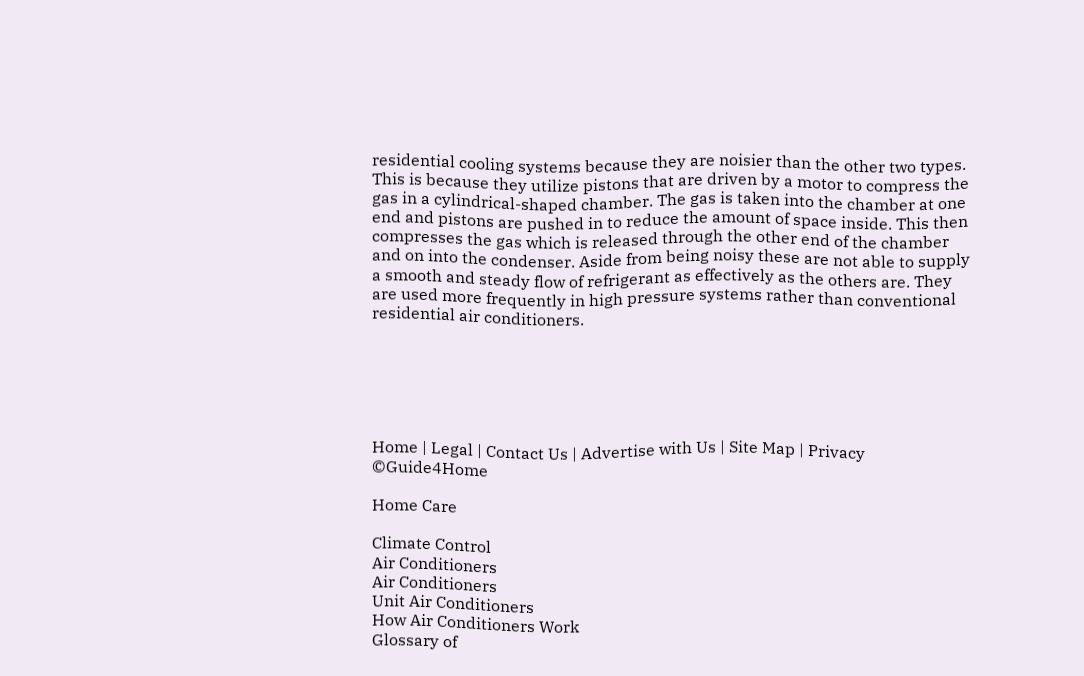residential cooling systems because they are noisier than the other two types. This is because they utilize pistons that are driven by a motor to compress the gas in a cylindrical-shaped chamber. The gas is taken into the chamber at one end and pistons are pushed in to reduce the amount of space inside. This then compresses the gas which is released through the other end of the chamber and on into the condenser. Aside from being noisy these are not able to supply a smooth and steady flow of refrigerant as effectively as the others are. They are used more frequently in high pressure systems rather than conventional residential air conditioners.






Home | Legal | Contact Us | Advertise with Us | Site Map | Privacy ©Guide4Home

Home Care

Climate Control
Air Conditioners
Air Conditioners
Unit Air Conditioners
How Air Conditioners Work
Glossary of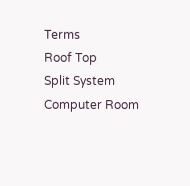Terms
Roof Top
Split System
Computer Room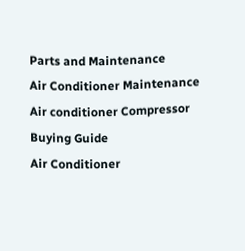Parts and Maintenance
Air Conditioner Maintenance
Air conditioner Compressor
Buying Guide
Air Conditioner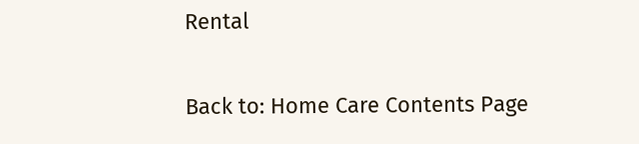Rental


Back to: Home Care Contents Page